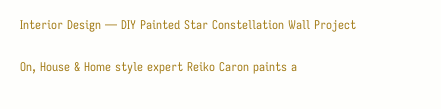Interior Design — DIY Painted Star Constellation Wall Project

On, House & Home style expert Reiko Caron paints a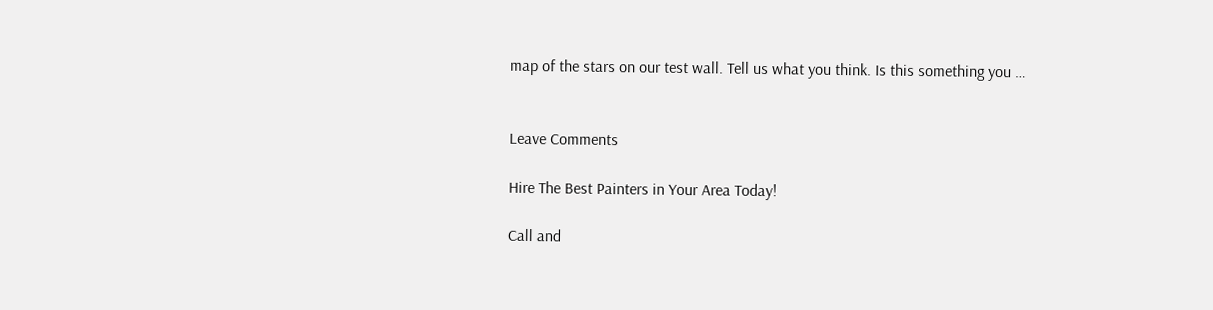map of the stars on our test wall. Tell us what you think. Is this something you …


Leave Comments

Hire The Best Painters in Your Area Today!

Call and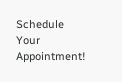Schedule Your Appointment!